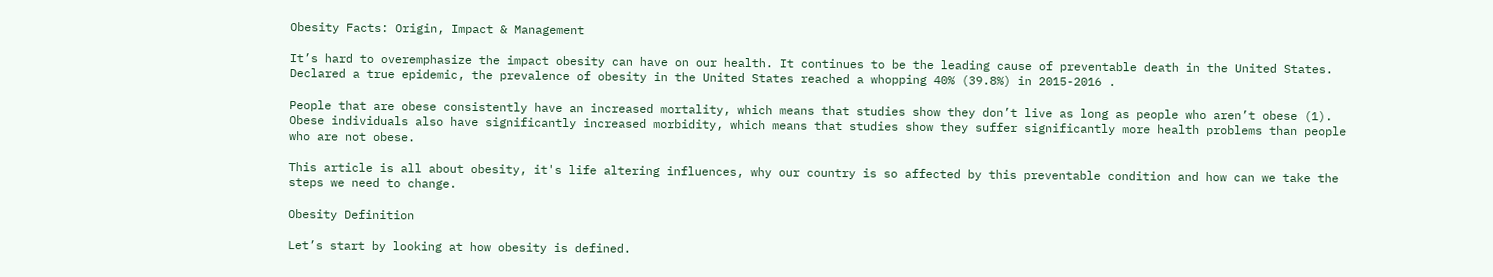Obesity Facts: Origin, Impact & Management

It’s hard to overemphasize the impact obesity can have on our health. It continues to be the leading cause of preventable death in the United States. Declared a true epidemic, the prevalence of obesity in the United States reached a whopping 40% (39.8%) in 2015-2016 .

People that are obese consistently have an increased mortality, which means that studies show they don’t live as long as people who aren’t obese (1). Obese individuals also have significantly increased morbidity, which means that studies show they suffer significantly more health problems than people who are not obese.

This article is all about obesity, it's life altering influences, why our country is so affected by this preventable condition and how can we take the steps we need to change.

Obesity Definition

Let’s start by looking at how obesity is defined.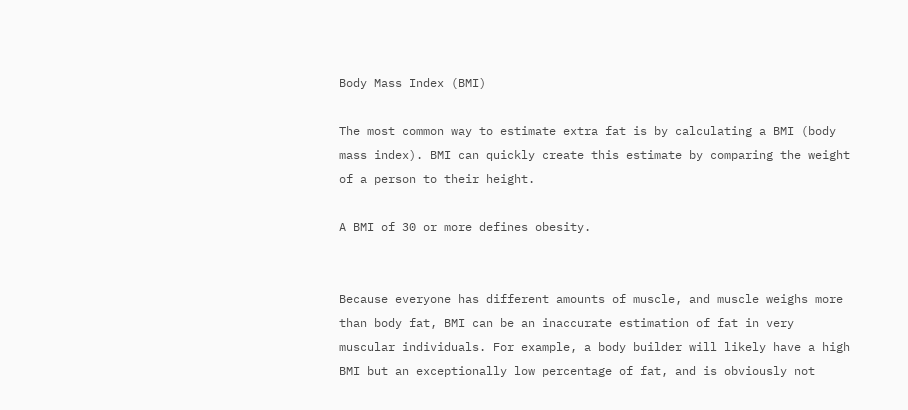Body Mass Index (BMI)

The most common way to estimate extra fat is by calculating a BMI (body mass index). BMI can quickly create this estimate by comparing the weight of a person to their height.

A BMI of 30 or more defines obesity.


Because everyone has different amounts of muscle, and muscle weighs more than body fat, BMI can be an inaccurate estimation of fat in very muscular individuals. For example, a body builder will likely have a high BMI but an exceptionally low percentage of fat, and is obviously not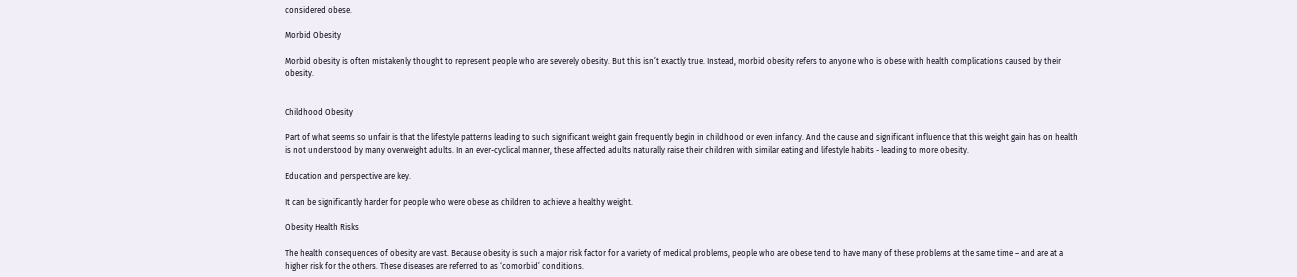considered obese.

Morbid Obesity

Morbid obesity is often mistakenly thought to represent people who are severely obesity. But this isn’t exactly true. Instead, morbid obesity refers to anyone who is obese with health complications caused by their obesity.


Childhood Obesity

Part of what seems so unfair is that the lifestyle patterns leading to such significant weight gain frequently begin in childhood or even infancy. And the cause and significant influence that this weight gain has on health is not understood by many overweight adults. In an ever-cyclical manner, these affected adults naturally raise their children with similar eating and lifestyle habits - leading to more obesity.

Education and perspective are key.

It can be significantly harder for people who were obese as children to achieve a healthy weight.

Obesity Health Risks

The health consequences of obesity are vast. Because obesity is such a major risk factor for a variety of medical problems, people who are obese tend to have many of these problems at the same time – and are at a higher risk for the others. These diseases are referred to as ‘comorbid’ conditions.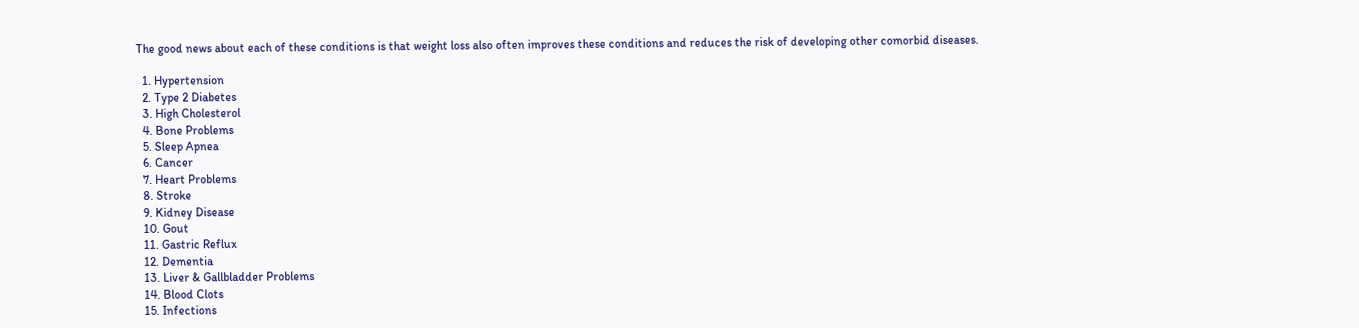The good news about each of these conditions is that weight loss also often improves these conditions and reduces the risk of developing other comorbid diseases.

  1. Hypertension
  2. Type 2 Diabetes
  3. High Cholesterol
  4. Bone Problems
  5. Sleep Apnea
  6. Cancer
  7. Heart Problems
  8. Stroke
  9. Kidney Disease
  10. Gout
  11. Gastric Reflux
  12. Dementia
  13. Liver & Gallbladder Problems
  14. Blood Clots
  15. Infections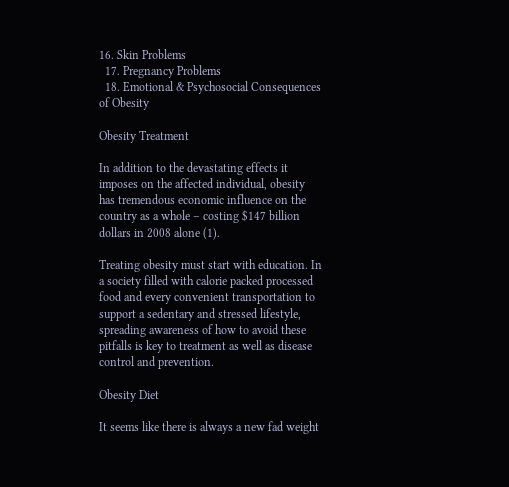16. Skin Problems
  17. Pregnancy Problems
  18. Emotional & Psychosocial Consequences of Obesity

Obesity Treatment

In addition to the devastating effects it imposes on the affected individual, obesity has tremendous economic influence on the country as a whole – costing $147 billion dollars in 2008 alone (1).

Treating obesity must start with education. In a society filled with calorie packed processed food and every convenient transportation to support a sedentary and stressed lifestyle, spreading awareness of how to avoid these pitfalls is key to treatment as well as disease control and prevention.

Obesity Diet

It seems like there is always a new fad weight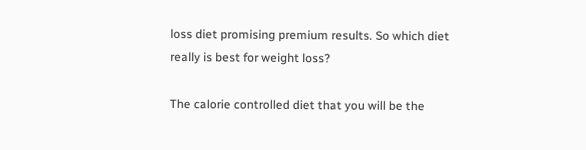loss diet promising premium results. So which diet really is best for weight loss?

The calorie controlled diet that you will be the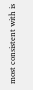most consistent with is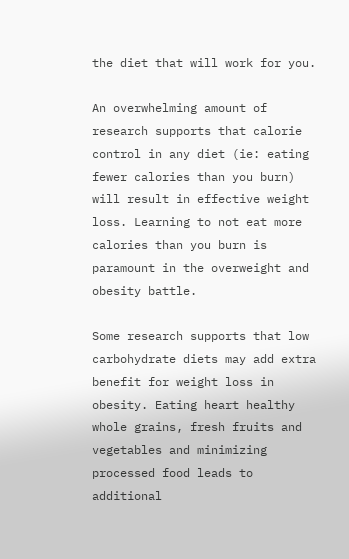the diet that will work for you.

An overwhelming amount of research supports that calorie control in any diet (ie: eating fewer calories than you burn) will result in effective weight loss. Learning to not eat more calories than you burn is paramount in the overweight and obesity battle.

Some research supports that low carbohydrate diets may add extra benefit for weight loss in obesity. Eating heart healthy whole grains, fresh fruits and vegetables and minimizing processed food leads to additional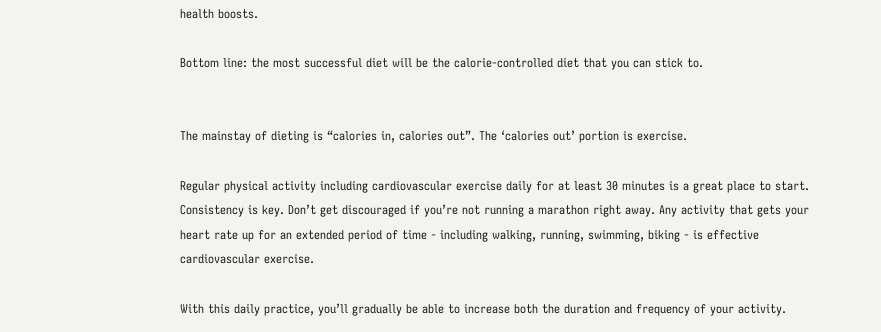health boosts.

Bottom line: the most successful diet will be the calorie-controlled diet that you can stick to.


The mainstay of dieting is “calories in, calories out”. The ‘calories out’ portion is exercise.

Regular physical activity including cardiovascular exercise daily for at least 30 minutes is a great place to start. Consistency is key. Don’t get discouraged if you’re not running a marathon right away. Any activity that gets your heart rate up for an extended period of time - including walking, running, swimming, biking - is effective cardiovascular exercise.

With this daily practice, you’ll gradually be able to increase both the duration and frequency of your activity.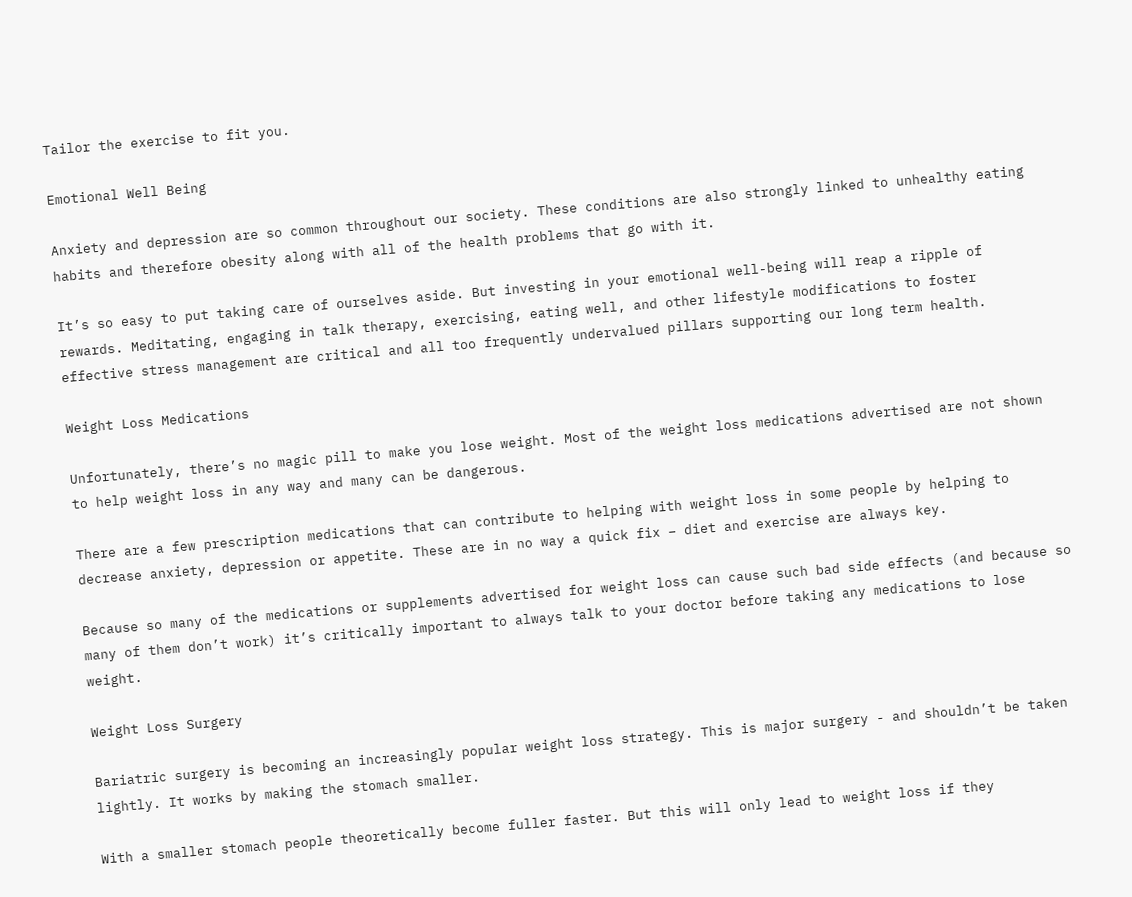Tailor the exercise to fit you.

Emotional Well Being

Anxiety and depression are so common throughout our society. These conditions are also strongly linked to unhealthy eating habits and therefore obesity along with all of the health problems that go with it.

It’s so easy to put taking care of ourselves aside. But investing in your emotional well-being will reap a ripple of rewards. Meditating, engaging in talk therapy, exercising, eating well, and other lifestyle modifications to foster effective stress management are critical and all too frequently undervalued pillars supporting our long term health.

Weight Loss Medications

Unfortunately, there’s no magic pill to make you lose weight. Most of the weight loss medications advertised are not shown to help weight loss in any way and many can be dangerous.

There are a few prescription medications that can contribute to helping with weight loss in some people by helping to decrease anxiety, depression or appetite. These are in no way a quick fix – diet and exercise are always key.

Because so many of the medications or supplements advertised for weight loss can cause such bad side effects (and because so many of them don’t work) it’s critically important to always talk to your doctor before taking any medications to lose weight.

Weight Loss Surgery

Bariatric surgery is becoming an increasingly popular weight loss strategy. This is major surgery - and shouldn’t be taken lightly. It works by making the stomach smaller.

With a smaller stomach people theoretically become fuller faster. But this will only lead to weight loss if they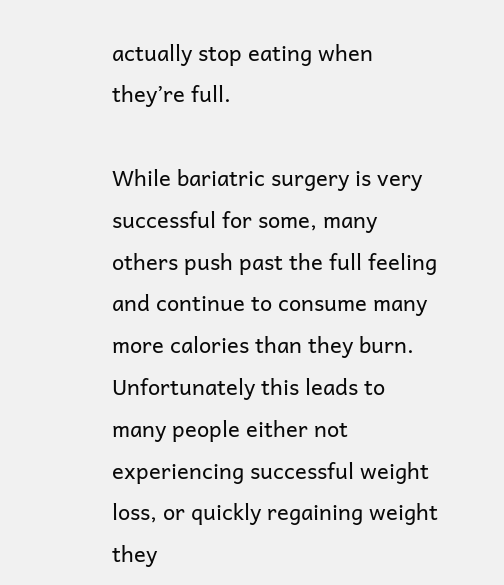actually stop eating when they’re full.

While bariatric surgery is very successful for some, many others push past the full feeling and continue to consume many more calories than they burn. Unfortunately this leads to many people either not experiencing successful weight loss, or quickly regaining weight they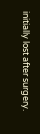initially lost after surgery.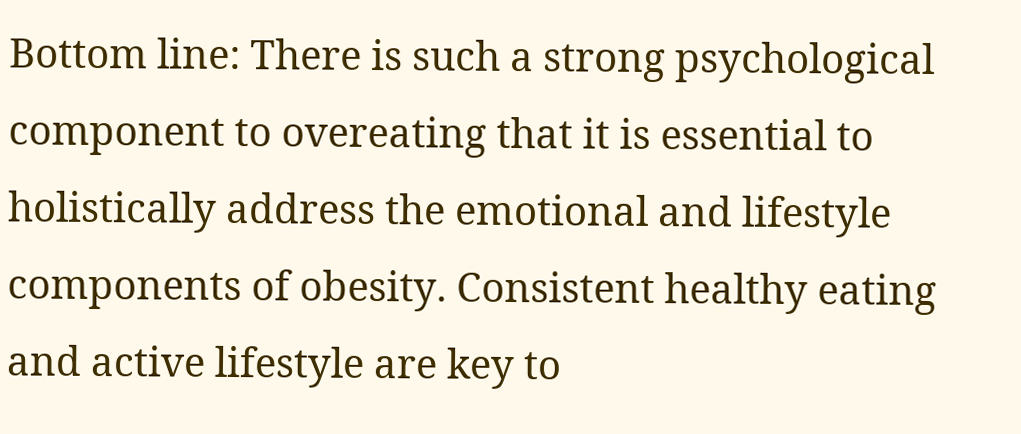Bottom line: There is such a strong psychological component to overeating that it is essential to holistically address the emotional and lifestyle components of obesity. Consistent healthy eating and active lifestyle are key to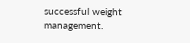successful weight management.